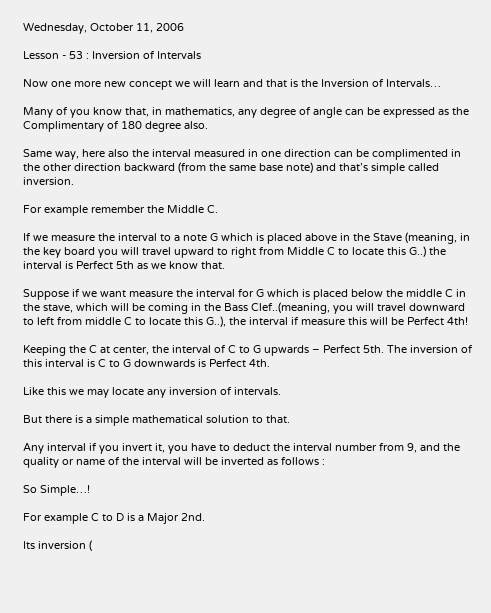Wednesday, October 11, 2006

Lesson - 53 : Inversion of Intervals

Now one more new concept we will learn and that is the Inversion of Intervals…

Many of you know that, in mathematics, any degree of angle can be expressed as the Complimentary of 180 degree also.

Same way, here also the interval measured in one direction can be complimented in the other direction backward (from the same base note) and that’s simple called inversion.

For example remember the Middle C.

If we measure the interval to a note G which is placed above in the Stave (meaning, in the key board you will travel upward to right from Middle C to locate this G..) the interval is Perfect 5th as we know that.

Suppose if we want measure the interval for G which is placed below the middle C in the stave, which will be coming in the Bass Clef..(meaning, you will travel downward to left from middle C to locate this G..), the interval if measure this will be Perfect 4th!

Keeping the C at center, the interval of C to G upwards – Perfect 5th. The inversion of this interval is C to G downwards is Perfect 4th.

Like this we may locate any inversion of intervals.

But there is a simple mathematical solution to that.

Any interval if you invert it, you have to deduct the interval number from 9, and the quality or name of the interval will be inverted as follows :

So Simple…!

For example C to D is a Major 2nd.

Its inversion (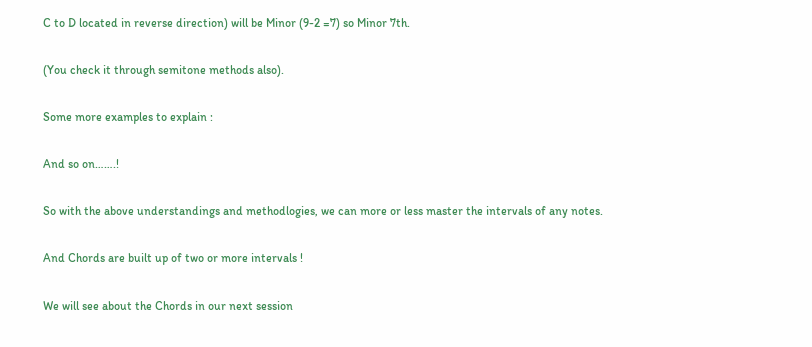C to D located in reverse direction) will be Minor (9-2 =7) so Minor 7th.

(You check it through semitone methods also).

Some more examples to explain :

And so on…….!

So with the above understandings and methodlogies, we can more or less master the intervals of any notes.

And Chords are built up of two or more intervals !

We will see about the Chords in our next session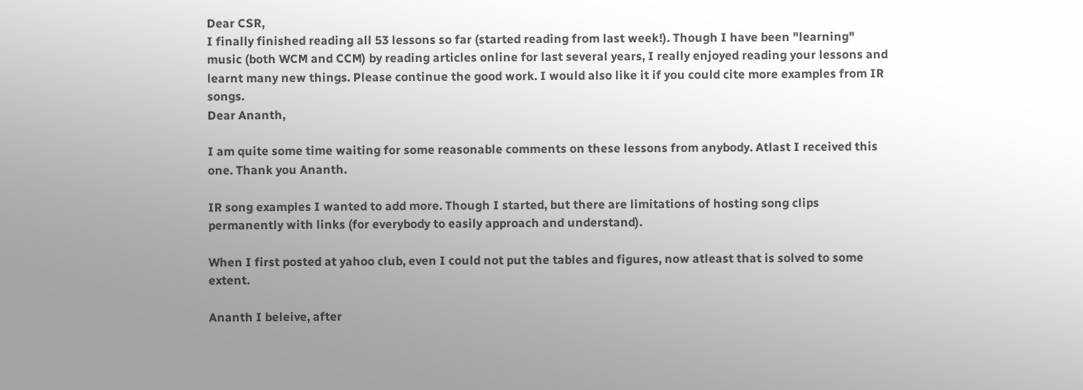Dear CSR,
I finally finished reading all 53 lessons so far (started reading from last week!). Though I have been "learning" music (both WCM and CCM) by reading articles online for last several years, I really enjoyed reading your lessons and learnt many new things. Please continue the good work. I would also like it if you could cite more examples from IR songs.
Dear Ananth,

I am quite some time waiting for some reasonable comments on these lessons from anybody. Atlast I received this one. Thank you Ananth.

IR song examples I wanted to add more. Though I started, but there are limitations of hosting song clips permanently with links (for everybody to easily approach and understand).

When I first posted at yahoo club, even I could not put the tables and figures, now atleast that is solved to some extent.

Ananth I beleive, after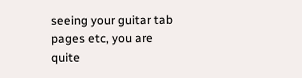seeing your guitar tab pages etc, you are quite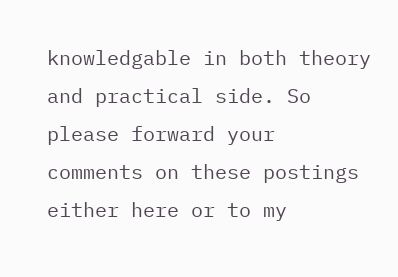knowledgable in both theory and practical side. So please forward your comments on these postings either here or to my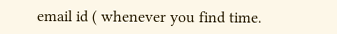email id ( whenever you find time.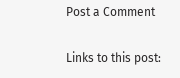Post a Comment

Links to this post: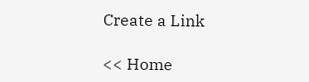Create a Link

<< Home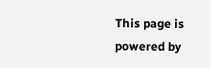This page is powered by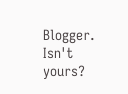Blogger. Isn't yours?